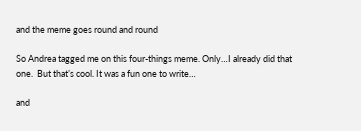and the meme goes round and round

So Andrea tagged me on this four-things meme. Only…I already did that one.  But that’s cool. It was a fun one to write…

and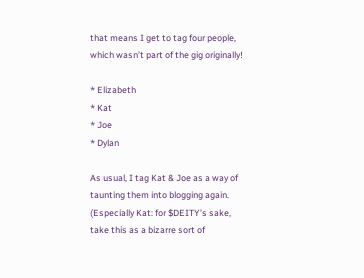that means I get to tag four people, which wasn’t part of the gig originally!

* Elizabeth
* Kat
* Joe
* Dylan

As usual, I tag Kat & Joe as a way of taunting them into blogging again. (Especially Kat: for $DEITY’s sake, take this as a bizarre sort of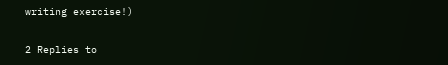writing exercise!)

2 Replies to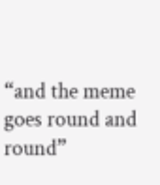“and the meme goes round and round”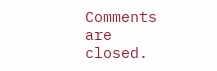Comments are closed.